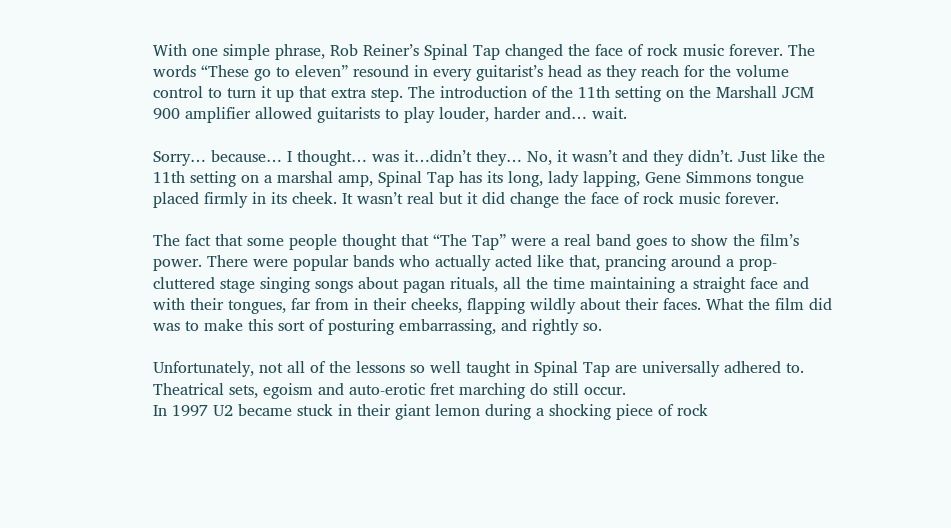With one simple phrase, Rob Reiner’s Spinal Tap changed the face of rock music forever. The words “These go to eleven” resound in every guitarist’s head as they reach for the volume control to turn it up that extra step. The introduction of the 11th setting on the Marshall JCM 900 amplifier allowed guitarists to play louder, harder and… wait.

Sorry… because… I thought… was it…didn’t they… No, it wasn’t and they didn’t. Just like the 11th setting on a marshal amp, Spinal Tap has its long, lady lapping, Gene Simmons tongue placed firmly in its cheek. It wasn’t real but it did change the face of rock music forever.

The fact that some people thought that “The Tap” were a real band goes to show the film’s power. There were popular bands who actually acted like that, prancing around a prop-cluttered stage singing songs about pagan rituals, all the time maintaining a straight face and with their tongues, far from in their cheeks, flapping wildly about their faces. What the film did was to make this sort of posturing embarrassing, and rightly so.

Unfortunately, not all of the lessons so well taught in Spinal Tap are universally adhered to. Theatrical sets, egoism and auto-erotic fret marching do still occur.
In 1997 U2 became stuck in their giant lemon during a shocking piece of rock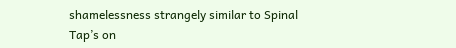shamelessness strangely similar to Spinal Tap’s on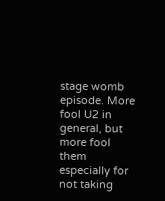stage womb episode. More fool U2 in general, but more fool them especially for not taking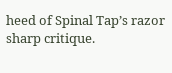heed of Spinal Tap’s razor sharp critique.